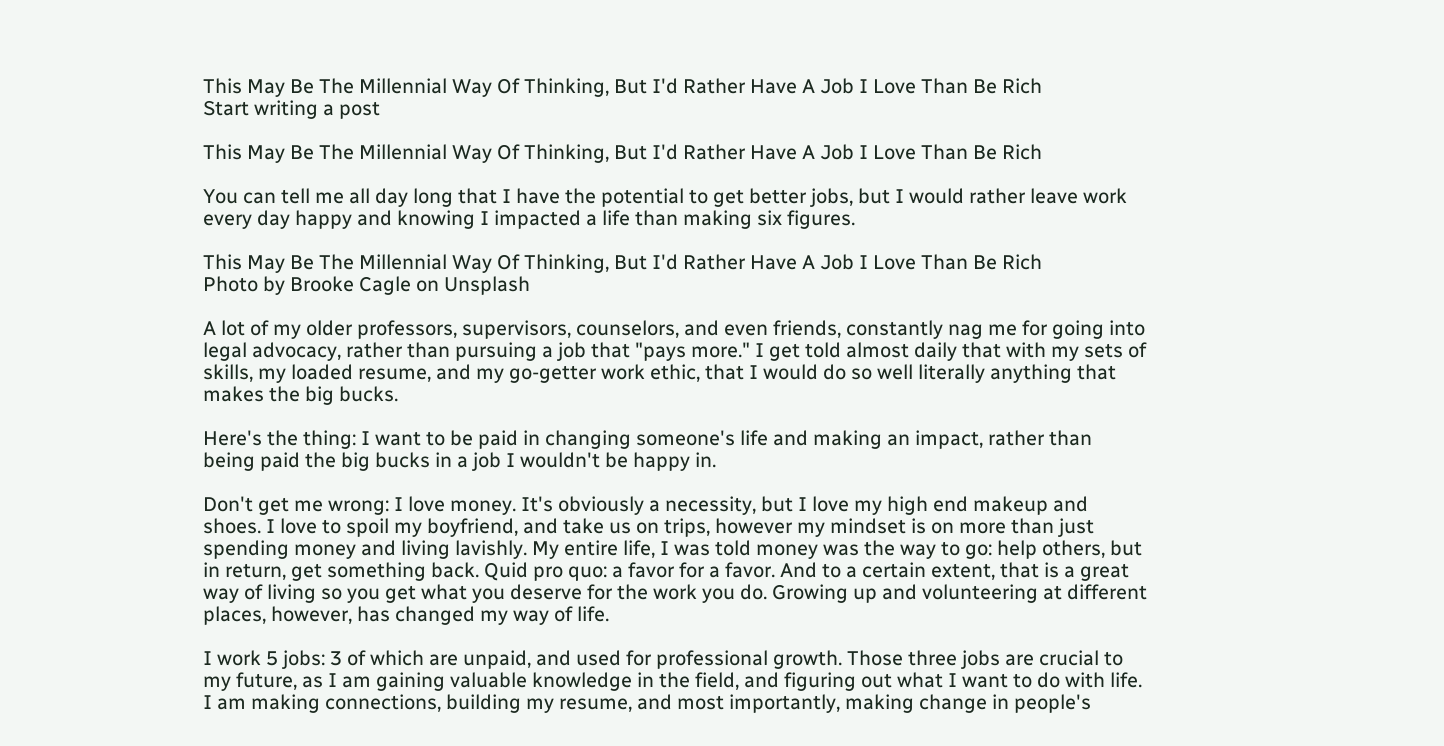This May Be The Millennial Way Of Thinking, But I'd Rather Have A Job I Love Than Be Rich
Start writing a post

This May Be The Millennial Way Of Thinking, But I'd Rather Have A Job I Love Than Be Rich

You can tell me all day long that I have the potential to get better jobs, but I would rather leave work every day happy and knowing I impacted a life than making six figures.

This May Be The Millennial Way Of Thinking, But I'd Rather Have A Job I Love Than Be Rich
Photo by Brooke Cagle on Unsplash

A lot of my older professors, supervisors, counselors, and even friends, constantly nag me for going into legal advocacy, rather than pursuing a job that "pays more." I get told almost daily that with my sets of skills, my loaded resume, and my go-getter work ethic, that I would do so well literally anything that makes the big bucks.

Here's the thing: I want to be paid in changing someone's life and making an impact, rather than being paid the big bucks in a job I wouldn't be happy in.

Don't get me wrong: I love money. It's obviously a necessity, but I love my high end makeup and shoes. I love to spoil my boyfriend, and take us on trips, however my mindset is on more than just spending money and living lavishly. My entire life, I was told money was the way to go: help others, but in return, get something back. Quid pro quo: a favor for a favor. And to a certain extent, that is a great way of living so you get what you deserve for the work you do. Growing up and volunteering at different places, however, has changed my way of life.

I work 5 jobs: 3 of which are unpaid, and used for professional growth. Those three jobs are crucial to my future, as I am gaining valuable knowledge in the field, and figuring out what I want to do with life. I am making connections, building my resume, and most importantly, making change in people's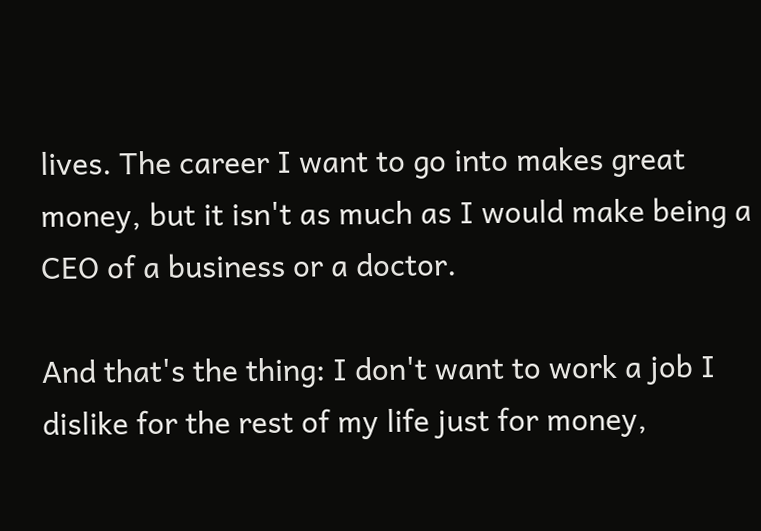lives. The career I want to go into makes great money, but it isn't as much as I would make being a CEO of a business or a doctor.

And that's the thing: I don't want to work a job I dislike for the rest of my life just for money,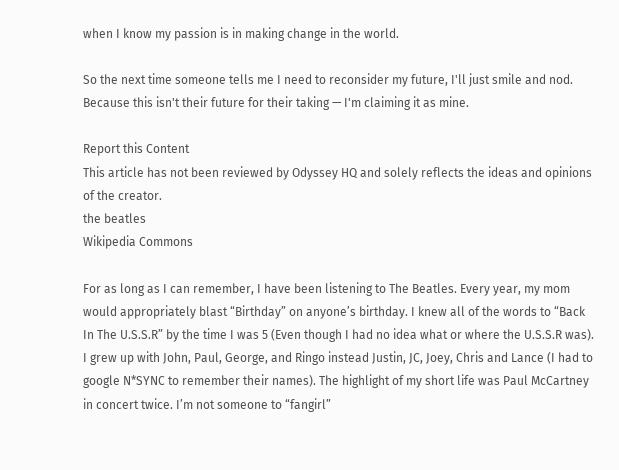when I know my passion is in making change in the world.

So the next time someone tells me I need to reconsider my future, I'll just smile and nod. Because this isn't their future for their taking — I'm claiming it as mine.

Report this Content
This article has not been reviewed by Odyssey HQ and solely reflects the ideas and opinions of the creator.
the beatles
Wikipedia Commons

For as long as I can remember, I have been listening to The Beatles. Every year, my mom would appropriately blast “Birthday” on anyone’s birthday. I knew all of the words to “Back In The U.S.S.R” by the time I was 5 (Even though I had no idea what or where the U.S.S.R was). I grew up with John, Paul, George, and Ringo instead Justin, JC, Joey, Chris and Lance (I had to google N*SYNC to remember their names). The highlight of my short life was Paul McCartney in concert twice. I’m not someone to “fangirl”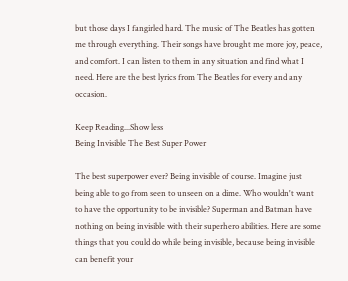but those days I fangirled hard. The music of The Beatles has gotten me through everything. Their songs have brought me more joy, peace, and comfort. I can listen to them in any situation and find what I need. Here are the best lyrics from The Beatles for every and any occasion.

Keep Reading...Show less
Being Invisible The Best Super Power

The best superpower ever? Being invisible of course. Imagine just being able to go from seen to unseen on a dime. Who wouldn't want to have the opportunity to be invisible? Superman and Batman have nothing on being invisible with their superhero abilities. Here are some things that you could do while being invisible, because being invisible can benefit your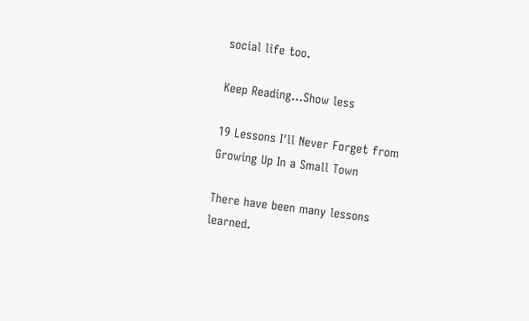social life too.

Keep Reading...Show less

19 Lessons I'll Never Forget from Growing Up In a Small Town

There have been many lessons learned.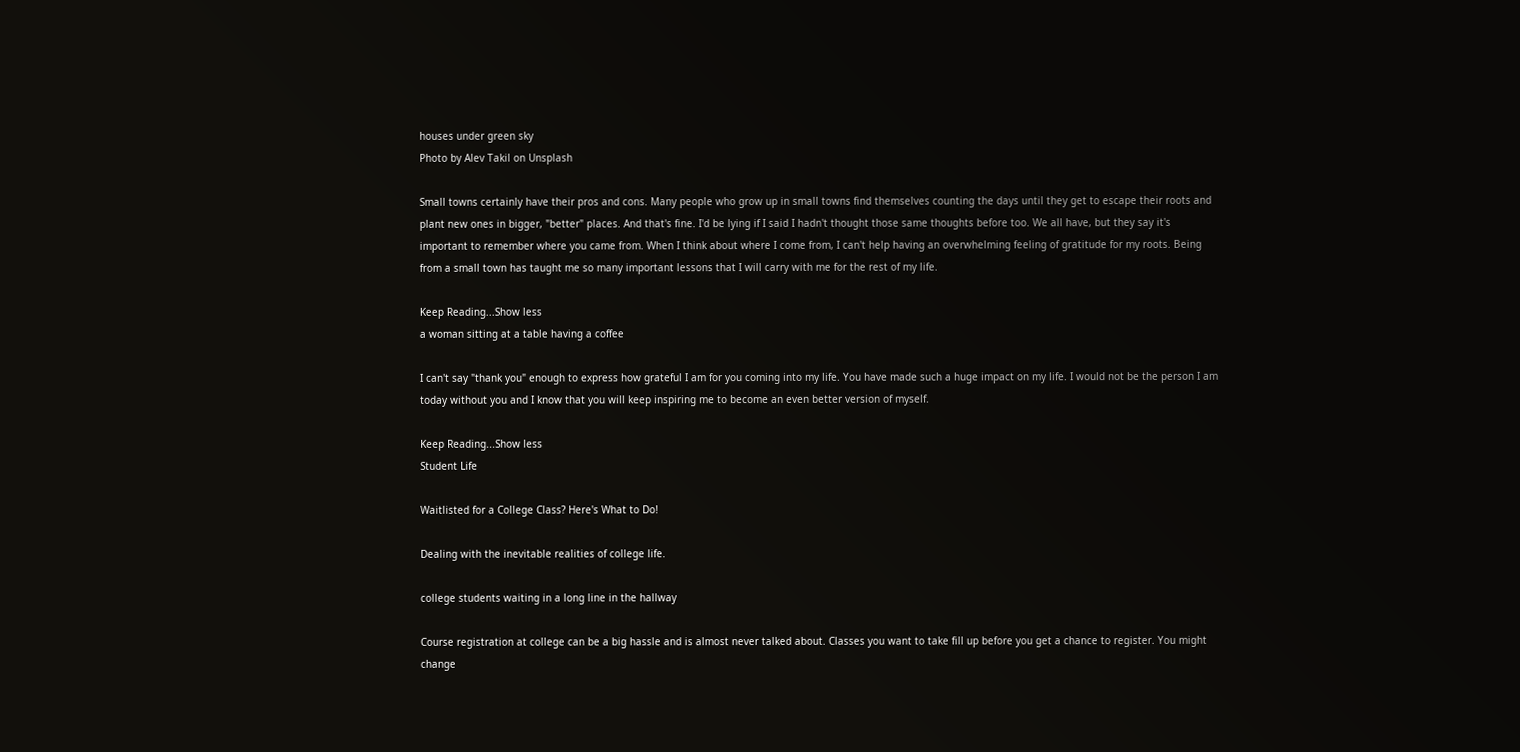houses under green sky
Photo by Alev Takil on Unsplash

Small towns certainly have their pros and cons. Many people who grow up in small towns find themselves counting the days until they get to escape their roots and plant new ones in bigger, "better" places. And that's fine. I'd be lying if I said I hadn't thought those same thoughts before too. We all have, but they say it's important to remember where you came from. When I think about where I come from, I can't help having an overwhelming feeling of gratitude for my roots. Being from a small town has taught me so many important lessons that I will carry with me for the rest of my life.

Keep Reading...Show less
a woman sitting at a table having a coffee

I can't say "thank you" enough to express how grateful I am for you coming into my life. You have made such a huge impact on my life. I would not be the person I am today without you and I know that you will keep inspiring me to become an even better version of myself.

Keep Reading...Show less
Student Life

Waitlisted for a College Class? Here's What to Do!

Dealing with the inevitable realities of college life.

college students waiting in a long line in the hallway

Course registration at college can be a big hassle and is almost never talked about. Classes you want to take fill up before you get a chance to register. You might change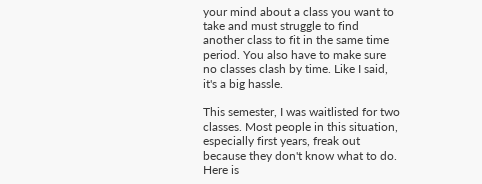your mind about a class you want to take and must struggle to find another class to fit in the same time period. You also have to make sure no classes clash by time. Like I said, it's a big hassle.

This semester, I was waitlisted for two classes. Most people in this situation, especially first years, freak out because they don't know what to do. Here is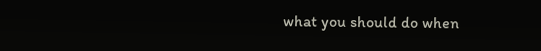what you should do when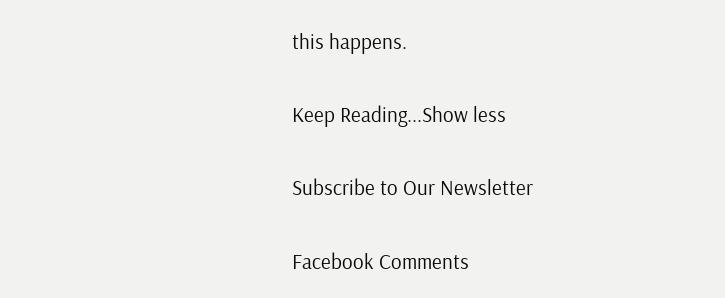this happens.

Keep Reading...Show less

Subscribe to Our Newsletter

Facebook Comments